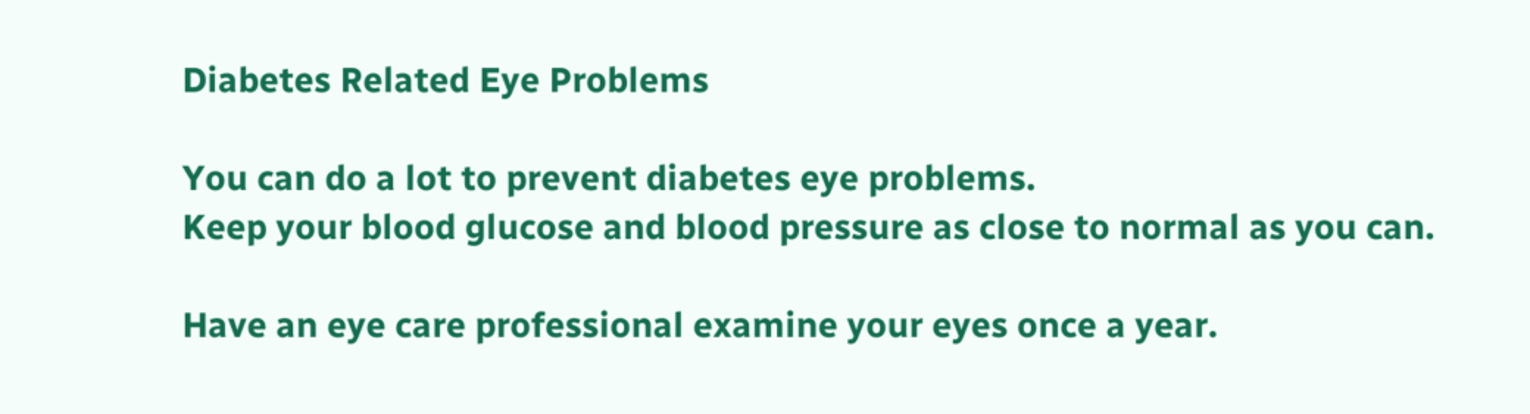Diabetes Related Eye Problems

You can do a lot to prevent diabetes eye problems.
Keep your blood glucose and blood pressure as close to normal as you can.

Have an eye care professional examine your eyes once a year.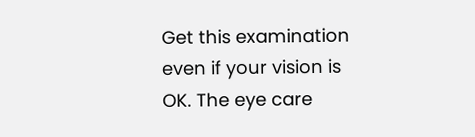Get this examination even if your vision is OK. The eye care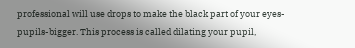professional will use drops to make the black part of your eyes-pupils-bigger. This process is called dilating your pupil,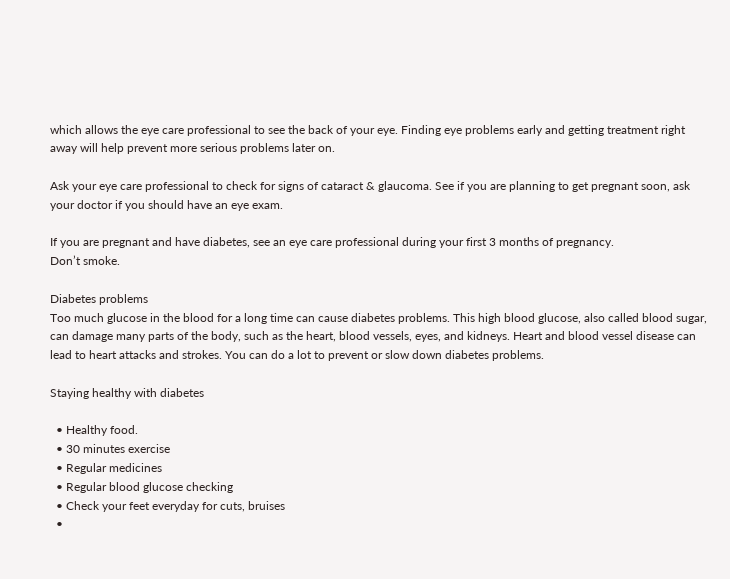which allows the eye care professional to see the back of your eye. Finding eye problems early and getting treatment right away will help prevent more serious problems later on.

Ask your eye care professional to check for signs of cataract & glaucoma. See if you are planning to get pregnant soon, ask your doctor if you should have an eye exam.

If you are pregnant and have diabetes, see an eye care professional during your first 3 months of pregnancy.
Don’t smoke.

Diabetes problems
Too much glucose in the blood for a long time can cause diabetes problems. This high blood glucose, also called blood sugar, can damage many parts of the body, such as the heart, blood vessels, eyes, and kidneys. Heart and blood vessel disease can lead to heart attacks and strokes. You can do a lot to prevent or slow down diabetes problems.

Staying healthy with diabetes

  • Healthy food.
  • 30 minutes exercise
  • Regular medicines
  • Regular blood glucose checking
  • Check your feet everyday for cuts, bruises
  •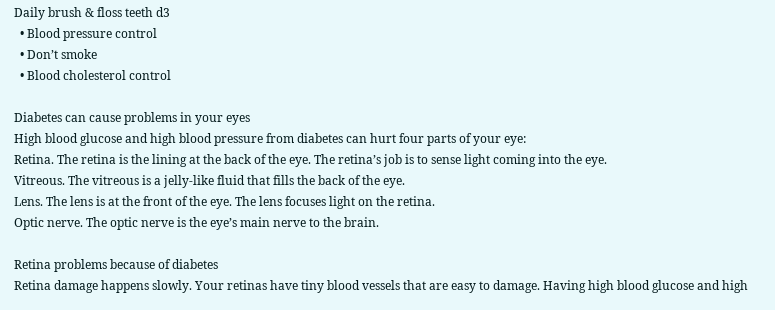Daily brush & floss teeth d3
  • Blood pressure control
  • Don’t smoke
  • Blood cholesterol control

Diabetes can cause problems in your eyes
High blood glucose and high blood pressure from diabetes can hurt four parts of your eye:
Retina. The retina is the lining at the back of the eye. The retina’s job is to sense light coming into the eye.
Vitreous. The vitreous is a jelly-like fluid that fills the back of the eye.
Lens. The lens is at the front of the eye. The lens focuses light on the retina.
Optic nerve. The optic nerve is the eye’s main nerve to the brain.

Retina problems because of diabetes
Retina damage happens slowly. Your retinas have tiny blood vessels that are easy to damage. Having high blood glucose and high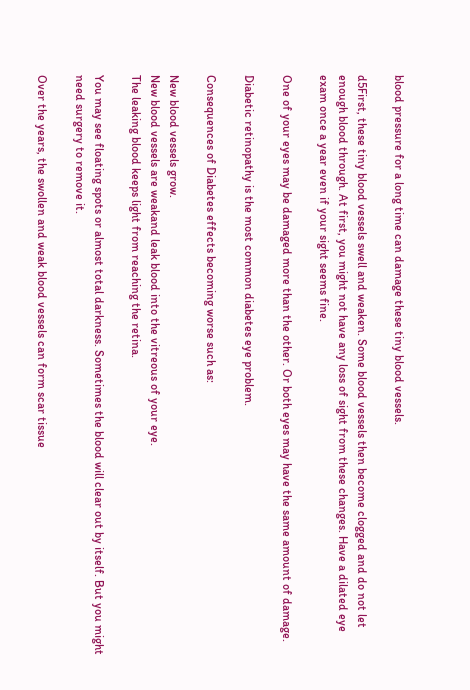blood pressure for a long time can damage these tiny blood vessels.

d5First, these tiny blood vessels swell and weaken. Some blood vessels then become clogged and do not let enough blood through. At first, you might not have any loss of sight from these changes. Have a dilated eye exam once a year even if your sight seems fine.

One of your eyes may be damaged more than the other. Or both eyes may have the same amount of damage.

Diabetic retinopathy is the most common diabetes eye problem.

Consequences of Diabetes effects becoming worse such as:

New blood vessels grow.
New blood vessels are weakand leak blood into the vitreous of your eye.
The leaking blood keeps light from reaching the retina.

You may see floating spots or almost total darkness. Sometimes the blood will clear out by itself. But you might need surgery to remove it.

Over the years, the swollen and weak blood vessels can form scar tissue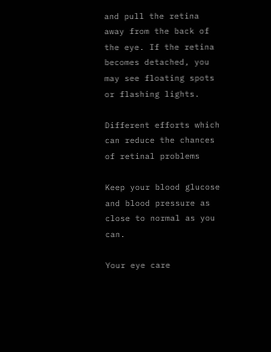and pull the retina away from the back of the eye. If the retina becomes detached, you may see floating spots or flashing lights.

Different efforts which can reduce the chances of retinal problems

Keep your blood glucose and blood pressure as close to normal as you can.

Your eye care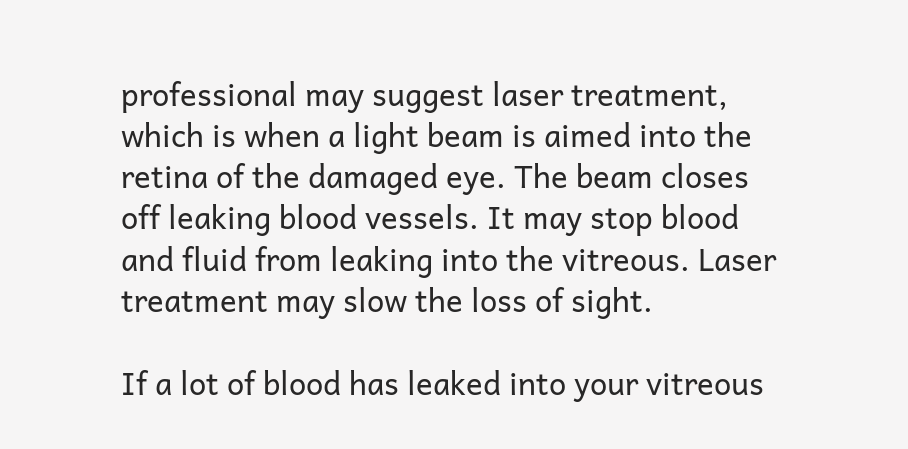professional may suggest laser treatment, which is when a light beam is aimed into the retina of the damaged eye. The beam closes off leaking blood vessels. It may stop blood and fluid from leaking into the vitreous. Laser treatment may slow the loss of sight.

If a lot of blood has leaked into your vitreous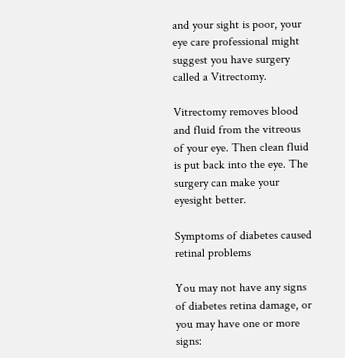and your sight is poor, your eye care professional might suggest you have surgery called a Vitrectomy.

Vitrectomy removes blood and fluid from the vitreous of your eye. Then clean fluid is put back into the eye. The surgery can make your eyesight better.

Symptoms of diabetes caused retinal problems

You may not have any signs of diabetes retina damage, or you may have one or more signs: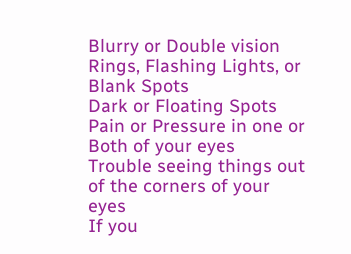Blurry or Double vision
Rings, Flashing Lights, or Blank Spots
Dark or Floating Spots
Pain or Pressure in one or Both of your eyes
Trouble seeing things out of the corners of your eyes
If you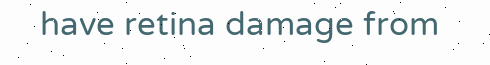have retina damage from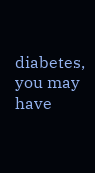diabetes, you may have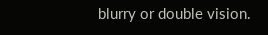blurry or double vision.